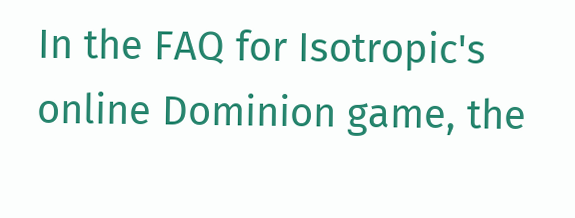In the FAQ for Isotropic's online Dominion game, the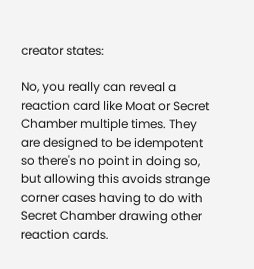creator states:

No, you really can reveal a reaction card like Moat or Secret Chamber multiple times. They are designed to be idempotent so there's no point in doing so, but allowing this avoids strange corner cases having to do with Secret Chamber drawing other reaction cards.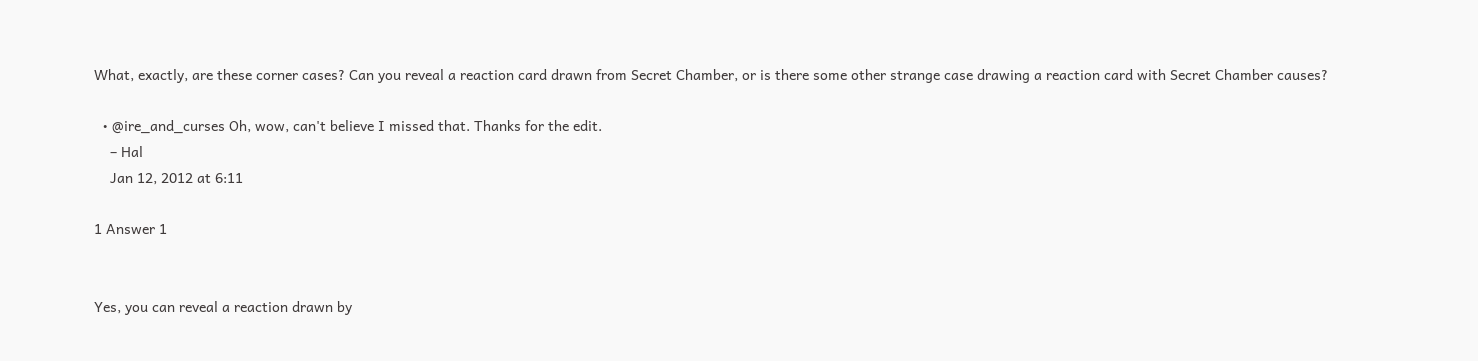What, exactly, are these corner cases? Can you reveal a reaction card drawn from Secret Chamber, or is there some other strange case drawing a reaction card with Secret Chamber causes?

  • @ire_and_curses Oh, wow, can't believe I missed that. Thanks for the edit.
    – Hal
    Jan 12, 2012 at 6:11

1 Answer 1


Yes, you can reveal a reaction drawn by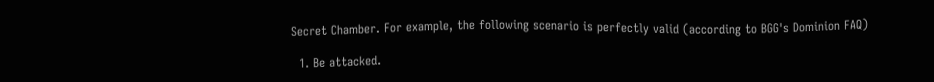Secret Chamber. For example, the following scenario is perfectly valid (according to BGG's Dominion FAQ)

  1. Be attacked.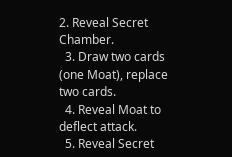2. Reveal Secret Chamber.
  3. Draw two cards (one Moat), replace two cards.
  4. Reveal Moat to deflect attack.
  5. Reveal Secret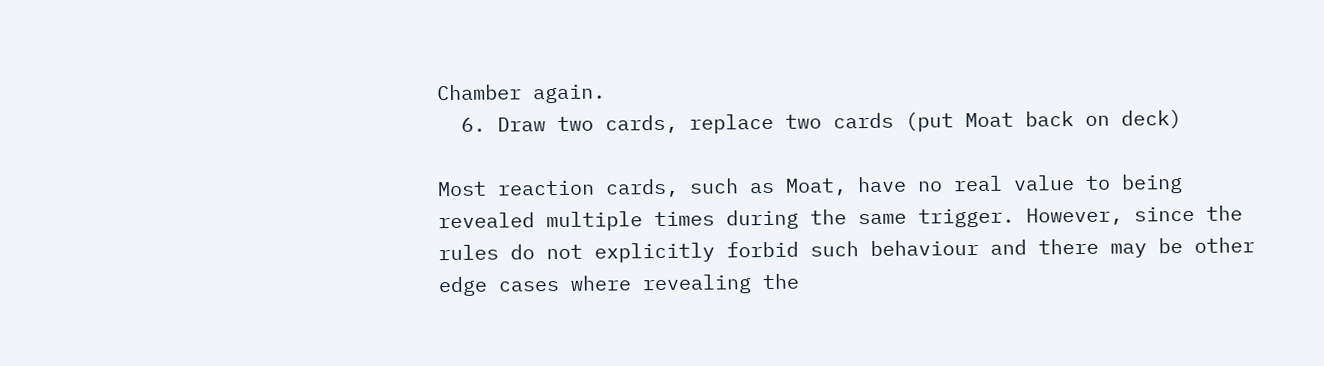Chamber again.
  6. Draw two cards, replace two cards (put Moat back on deck)

Most reaction cards, such as Moat, have no real value to being revealed multiple times during the same trigger. However, since the rules do not explicitly forbid such behaviour and there may be other edge cases where revealing the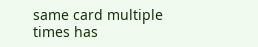same card multiple times has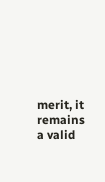merit, it remains a valid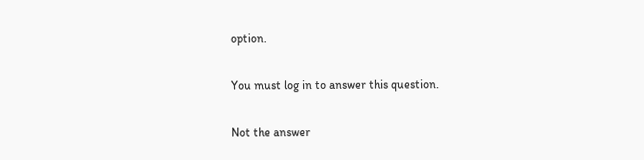option.

You must log in to answer this question.

Not the answer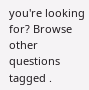you're looking for? Browse other questions tagged .